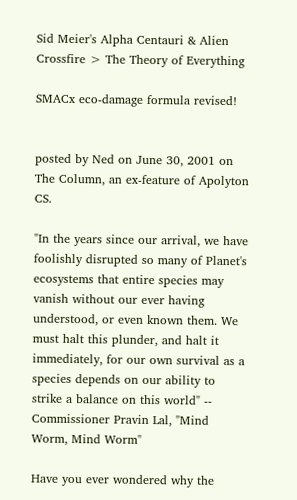Sid Meier's Alpha Centauri & Alien Crossfire > The Theory of Everything

SMACx eco-damage formula revised!


posted by Ned on June 30, 2001 on  The Column, an ex-feature of Apolyton CS.

"In the years since our arrival, we have foolishly disrupted so many of Planet's ecosystems that entire species may vanish without our ever having understood, or even known them. We must halt this plunder, and halt it immediately, for our own survival as a species depends on our ability to strike a balance on this world" -- Commissioner Pravin Lal, "Mind Worm, Mind Worm"

Have you ever wondered why the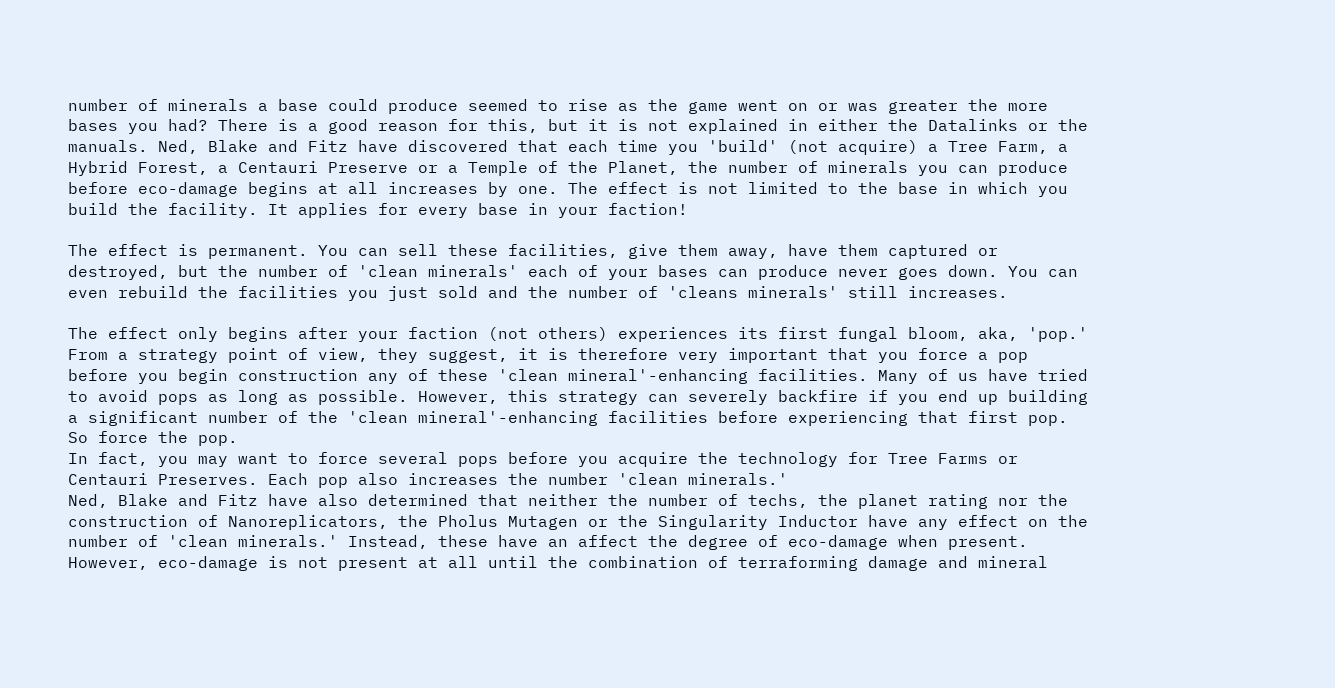number of minerals a base could produce seemed to rise as the game went on or was greater the more bases you had? There is a good reason for this, but it is not explained in either the Datalinks or the manuals. Ned, Blake and Fitz have discovered that each time you 'build' (not acquire) a Tree Farm, a Hybrid Forest, a Centauri Preserve or a Temple of the Planet, the number of minerals you can produce before eco-damage begins at all increases by one. The effect is not limited to the base in which you build the facility. It applies for every base in your faction!

The effect is permanent. You can sell these facilities, give them away, have them captured or destroyed, but the number of 'clean minerals' each of your bases can produce never goes down. You can even rebuild the facilities you just sold and the number of 'cleans minerals' still increases.

The effect only begins after your faction (not others) experiences its first fungal bloom, aka, 'pop.' From a strategy point of view, they suggest, it is therefore very important that you force a pop before you begin construction any of these 'clean mineral'-enhancing facilities. Many of us have tried to avoid pops as long as possible. However, this strategy can severely backfire if you end up building a significant number of the 'clean mineral'-enhancing facilities before experiencing that first pop. So force the pop.
In fact, you may want to force several pops before you acquire the technology for Tree Farms or Centauri Preserves. Each pop also increases the number 'clean minerals.'
Ned, Blake and Fitz have also determined that neither the number of techs, the planet rating nor the construction of Nanoreplicators, the Pholus Mutagen or the Singularity Inductor have any effect on the number of 'clean minerals.' Instead, these have an affect the degree of eco-damage when present. However, eco-damage is not present at all until the combination of terraforming damage and mineral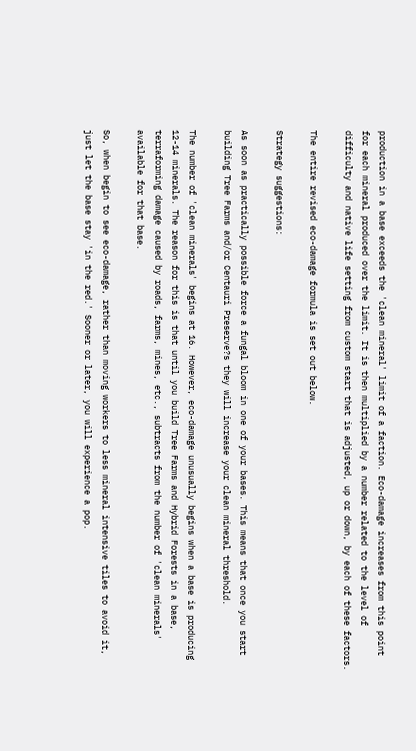production in a base exceeds the 'clean mineral' limit of a faction. Eco-damage increases from this point for each mineral produced over the limit. It is then multiplied by a number related to the level of difficulty and native life setting from custom start that is adjusted, up or down, by each of these factors.

The entire revised eco-damage formula is set out below.

Strategy suggestions:

As soon as practically possible force a fungal bloom in one of your bases. This means that once you start building Tree Farms and/or Centauri Preserve?s they will increase your clean mineral threshold.

The number of 'clean minerals' begins at 16. However, eco-damage unusually begins when a base is producing 12-14 minerals. The reason for this is that until you build Tree Farms and Hybrid Forests in a base, terraforming damage caused by roads, farms, mines, etc., subtracts from the number of 'clean minerals' available for that base.

So, when begin to see eco-damage, rather than moving workers to less mineral intensive tiles to avoid it, just let the base stay 'in the red.' Sooner or later, you will experience a pop.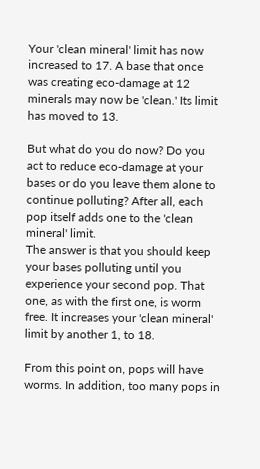Your 'clean mineral' limit has now increased to 17. A base that once was creating eco-damage at 12 minerals may now be 'clean.' Its limit has moved to 13.

But what do you do now? Do you act to reduce eco-damage at your bases or do you leave them alone to continue polluting? After all, each pop itself adds one to the 'clean mineral' limit.
The answer is that you should keep your bases polluting until you experience your second pop. That one, as with the first one, is worm free. It increases your 'clean mineral' limit by another 1, to 18.

From this point on, pops will have worms. In addition, too many pops in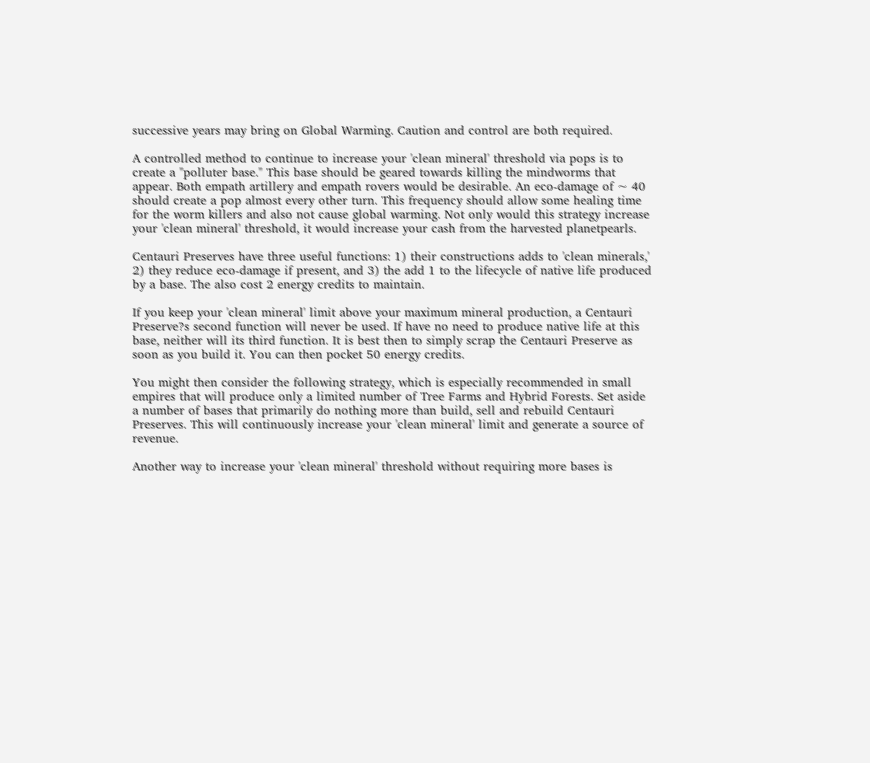successive years may bring on Global Warming. Caution and control are both required.

A controlled method to continue to increase your 'clean mineral' threshold via pops is to create a "polluter base." This base should be geared towards killing the mindworms that appear. Both empath artillery and empath rovers would be desirable. An eco-damage of ~ 40 should create a pop almost every other turn. This frequency should allow some healing time for the worm killers and also not cause global warming. Not only would this strategy increase your 'clean mineral' threshold, it would increase your cash from the harvested planetpearls.

Centauri Preserves have three useful functions: 1) their constructions adds to 'clean minerals,' 2) they reduce eco-damage if present, and 3) the add 1 to the lifecycle of native life produced by a base. The also cost 2 energy credits to maintain.

If you keep your 'clean mineral' limit above your maximum mineral production, a Centauri Preserve?s second function will never be used. If have no need to produce native life at this base, neither will its third function. It is best then to simply scrap the Centauri Preserve as soon as you build it. You can then pocket 50 energy credits.

You might then consider the following strategy, which is especially recommended in small empires that will produce only a limited number of Tree Farms and Hybrid Forests. Set aside a number of bases that primarily do nothing more than build, sell and rebuild Centauri Preserves. This will continuously increase your 'clean mineral' limit and generate a source of revenue.

Another way to increase your 'clean mineral' threshold without requiring more bases is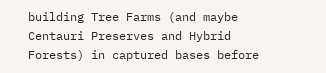building Tree Farms (and maybe Centauri Preserves and Hybrid Forests) in captured bases before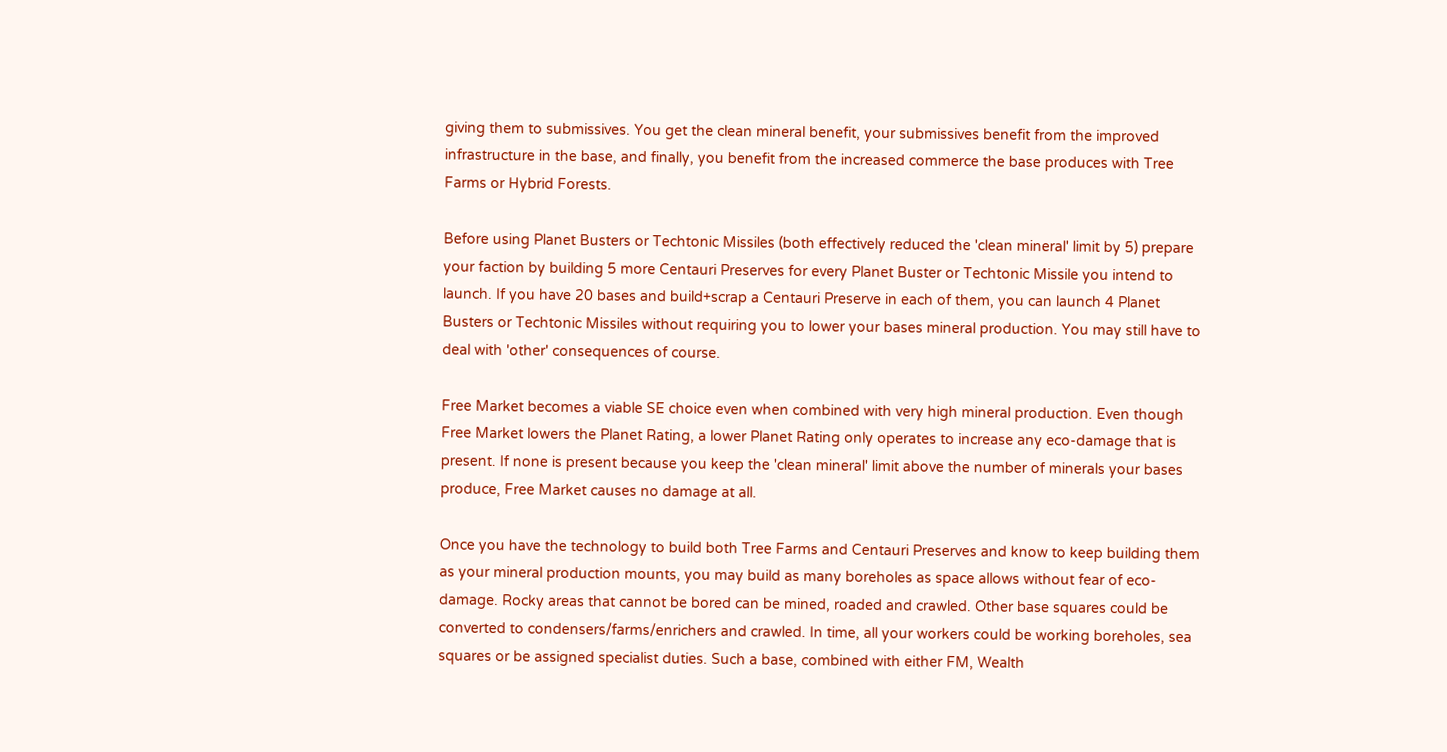giving them to submissives. You get the clean mineral benefit, your submissives benefit from the improved infrastructure in the base, and finally, you benefit from the increased commerce the base produces with Tree Farms or Hybrid Forests.

Before using Planet Busters or Techtonic Missiles (both effectively reduced the 'clean mineral' limit by 5) prepare your faction by building 5 more Centauri Preserves for every Planet Buster or Techtonic Missile you intend to launch. If you have 20 bases and build+scrap a Centauri Preserve in each of them, you can launch 4 Planet Busters or Techtonic Missiles without requiring you to lower your bases mineral production. You may still have to deal with 'other' consequences of course.

Free Market becomes a viable SE choice even when combined with very high mineral production. Even though Free Market lowers the Planet Rating, a lower Planet Rating only operates to increase any eco-damage that is present. If none is present because you keep the 'clean mineral' limit above the number of minerals your bases produce, Free Market causes no damage at all.

Once you have the technology to build both Tree Farms and Centauri Preserves and know to keep building them as your mineral production mounts, you may build as many boreholes as space allows without fear of eco-damage. Rocky areas that cannot be bored can be mined, roaded and crawled. Other base squares could be converted to condensers/farms/enrichers and crawled. In time, all your workers could be working boreholes, sea squares or be assigned specialist duties. Such a base, combined with either FM, Wealth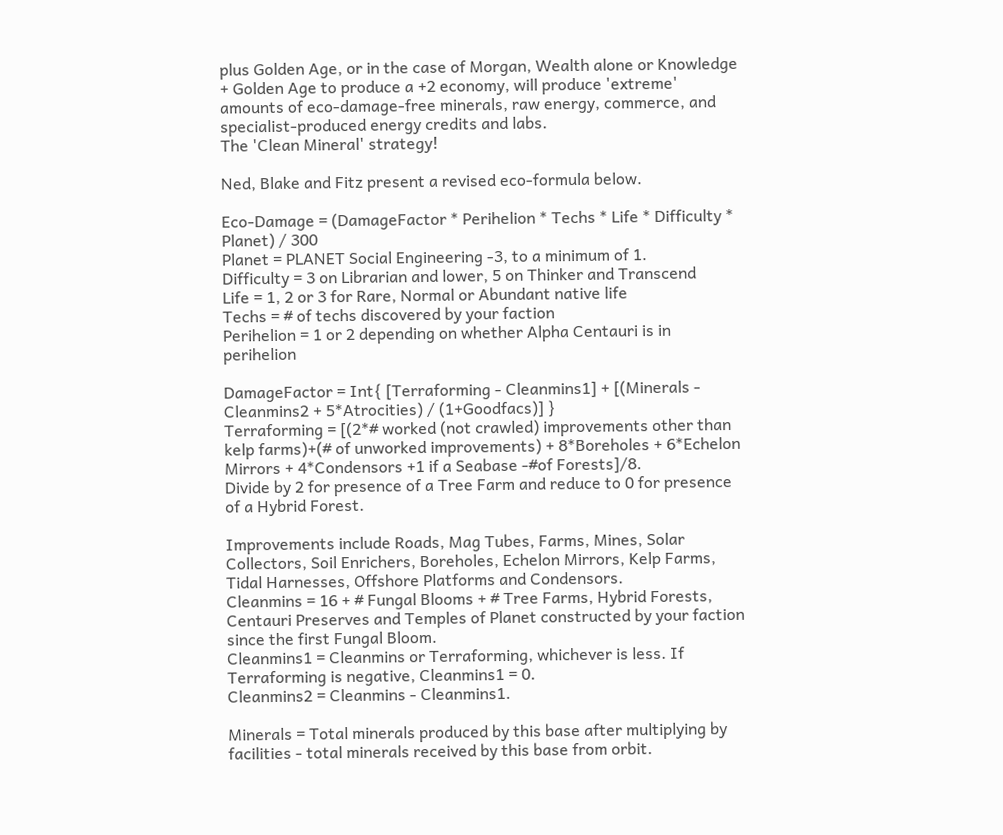plus Golden Age, or in the case of Morgan, Wealth alone or Knowledge + Golden Age to produce a +2 economy, will produce 'extreme' amounts of eco-damage-free minerals, raw energy, commerce, and specialist-produced energy credits and labs.
The 'Clean Mineral' strategy!

Ned, Blake and Fitz present a revised eco-formula below.

Eco-Damage = (DamageFactor * Perihelion * Techs * Life * Difficulty * Planet) / 300
Planet = PLANET Social Engineering -3, to a minimum of 1.
Difficulty = 3 on Librarian and lower, 5 on Thinker and Transcend
Life = 1, 2 or 3 for Rare, Normal or Abundant native life
Techs = # of techs discovered by your faction
Perihelion = 1 or 2 depending on whether Alpha Centauri is in perihelion

DamageFactor = Int{ [Terraforming - Cleanmins1] + [(Minerals - Cleanmins2 + 5*Atrocities) / (1+Goodfacs)] }
Terraforming = [(2*# worked (not crawled) improvements other than kelp farms)+(# of unworked improvements) + 8*Boreholes + 6*Echelon Mirrors + 4*Condensors +1 if a Seabase -#of Forests]/8.
Divide by 2 for presence of a Tree Farm and reduce to 0 for presence of a Hybrid Forest.

Improvements include Roads, Mag Tubes, Farms, Mines, Solar Collectors, Soil Enrichers, Boreholes, Echelon Mirrors, Kelp Farms, Tidal Harnesses, Offshore Platforms and Condensors.
Cleanmins = 16 + # Fungal Blooms + # Tree Farms, Hybrid Forests, Centauri Preserves and Temples of Planet constructed by your faction since the first Fungal Bloom.
Cleanmins1 = Cleanmins or Terraforming, whichever is less. If Terraforming is negative, Cleanmins1 = 0.
Cleanmins2 = Cleanmins - Cleanmins1.

Minerals = Total minerals produced by this base after multiplying by facilities - total minerals received by this base from orbit.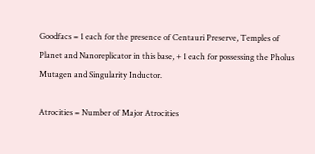Goodfacs = 1 each for the presence of Centauri Preserve, Temples of Planet and Nanoreplicator in this base, + 1 each for possessing the Pholus Mutagen and Singularity Inductor.

Atrocities = Number of Major Atrocities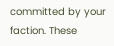committed by your faction. These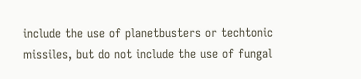include the use of planetbusters or techtonic missiles, but do not include the use of fungal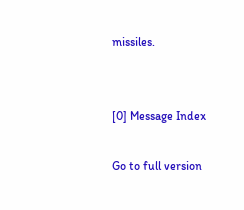missiles.


[0] Message Index

Go to full version